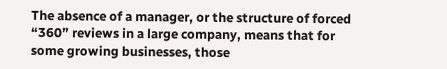The absence of a manager, or the structure of forced “360” reviews in a large company, means that for some growing businesses, those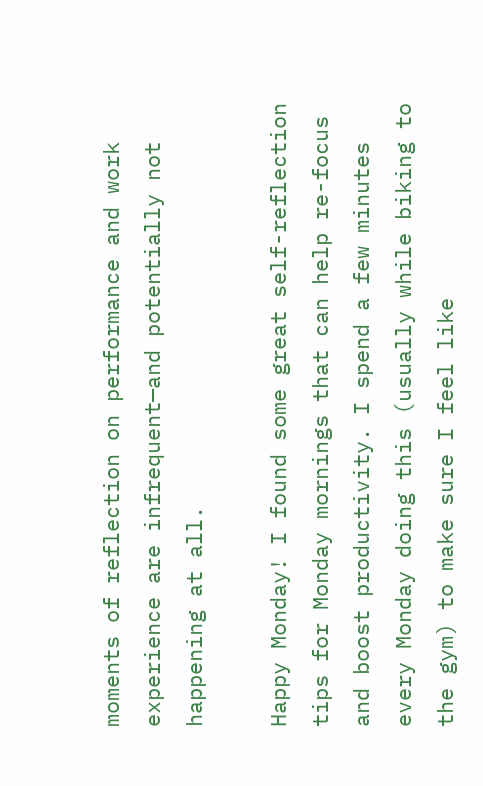moments of reflection on performance and work experience are infrequent—and potentially not happening at all.

Happy Monday! I found some great self-reflection tips for Monday mornings that can help re-focus and boost productivity. I spend a few minutes every Monday doing this (usually while biking to the gym) to make sure I feel like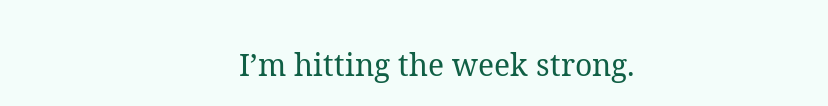I’m hitting the week strong.